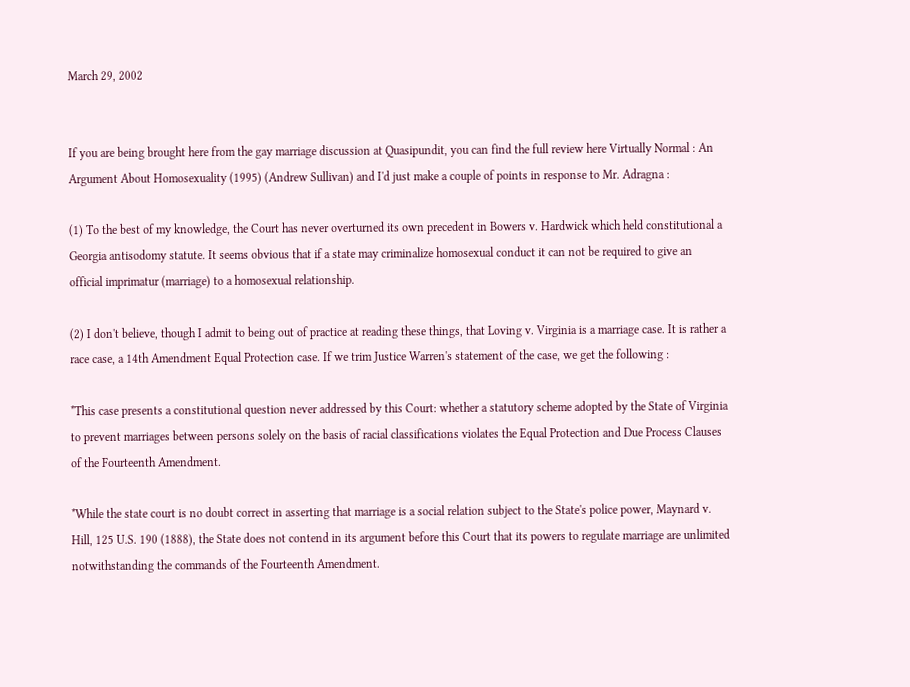March 29, 2002


If you are being brought here from the gay marriage discussion at Quasipundit, you can find the full review here Virtually Normal : An Argument About Homosexuality (1995) (Andrew Sullivan) and I'd just make a couple of points in response to Mr. Adragna :

(1) To the best of my knowledge, the Court has never overturned its own precedent in Bowers v. Hardwick which held constitutional a Georgia antisodomy statute. It seems obvious that if a state may criminalize homosexual conduct it can not be required to give an official imprimatur (marriage) to a homosexual relationship.

(2) I don't believe, though I admit to being out of practice at reading these things, that Loving v. Virginia is a marriage case. It is rather a race case, a 14th Amendment Equal Protection case. If we trim Justice Warren's statement of the case, we get the following :

*This case presents a constitutional question never addressed by this Court: whether a statutory scheme adopted by the State of Virginia to prevent marriages between persons solely on the basis of racial classifications violates the Equal Protection and Due Process Clauses of the Fourteenth Amendment.

*While the state court is no doubt correct in asserting that marriage is a social relation subject to the State's police power, Maynard v. Hill, 125 U.S. 190 (1888), the State does not contend in its argument before this Court that its powers to regulate marriage are unlimited notwithstanding the commands of the Fourteenth Amendment.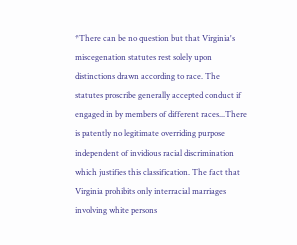*There can be no question but that Virginia's miscegenation statutes rest solely upon distinctions drawn according to race. The statutes proscribe generally accepted conduct if engaged in by members of different races...There is patently no legitimate overriding purpose independent of invidious racial discrimination which justifies this classification. The fact that Virginia prohibits only interracial marriages involving white persons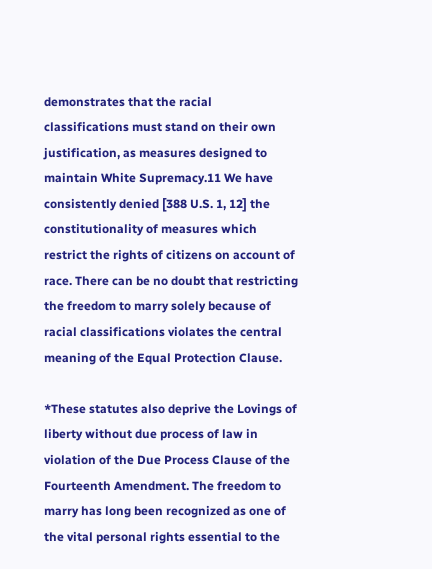demonstrates that the racial classifications must stand on their own justification, as measures designed to maintain White Supremacy.11 We have consistently denied [388 U.S. 1, 12] the constitutionality of measures which restrict the rights of citizens on account of race. There can be no doubt that restricting the freedom to marry solely because of racial classifications violates the central meaning of the Equal Protection Clause.

*These statutes also deprive the Lovings of liberty without due process of law in violation of the Due Process Clause of the Fourteenth Amendment. The freedom to marry has long been recognized as one of the vital personal rights essential to the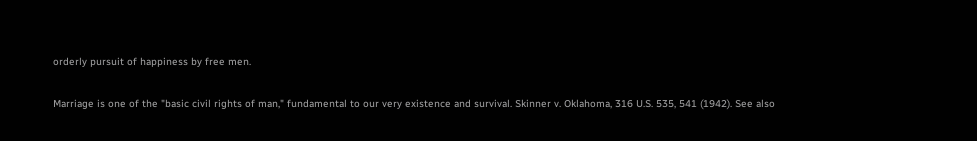orderly pursuit of happiness by free men.

Marriage is one of the "basic civil rights of man," fundamental to our very existence and survival. Skinner v. Oklahoma, 316 U.S. 535, 541 (1942). See also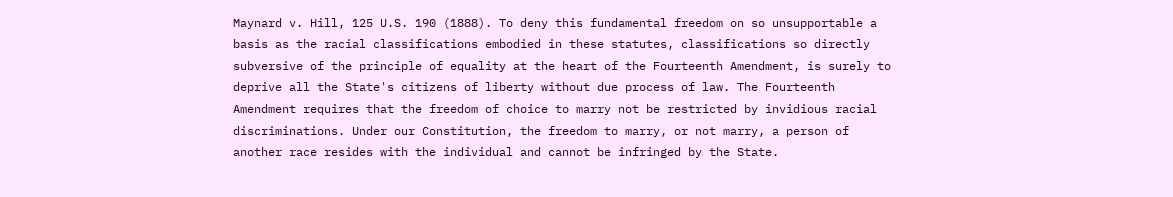Maynard v. Hill, 125 U.S. 190 (1888). To deny this fundamental freedom on so unsupportable a basis as the racial classifications embodied in these statutes, classifications so directly subversive of the principle of equality at the heart of the Fourteenth Amendment, is surely to deprive all the State's citizens of liberty without due process of law. The Fourteenth Amendment requires that the freedom of choice to marry not be restricted by invidious racial discriminations. Under our Constitution, the freedom to marry, or not marry, a person of another race resides with the individual and cannot be infringed by the State.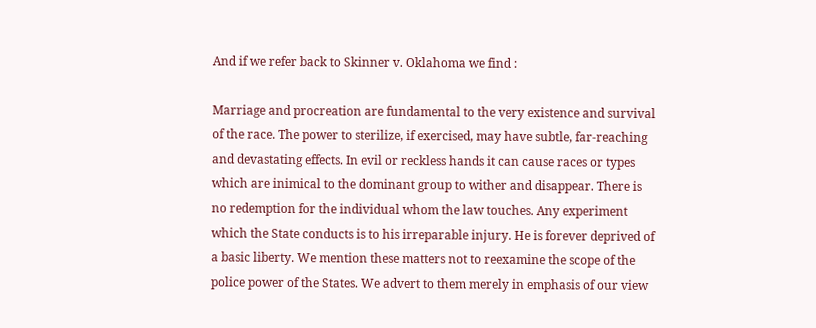And if we refer back to Skinner v. Oklahoma we find :

Marriage and procreation are fundamental to the very existence and survival of the race. The power to sterilize, if exercised, may have subtle, far-reaching and devastating effects. In evil or reckless hands it can cause races or types which are inimical to the dominant group to wither and disappear. There is no redemption for the individual whom the law touches. Any experiment which the State conducts is to his irreparable injury. He is forever deprived of a basic liberty. We mention these matters not to reexamine the scope of the police power of the States. We advert to them merely in emphasis of our view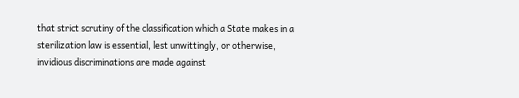that strict scrutiny of the classification which a State makes in a sterilization law is essential, lest unwittingly, or otherwise, invidious discriminations are made against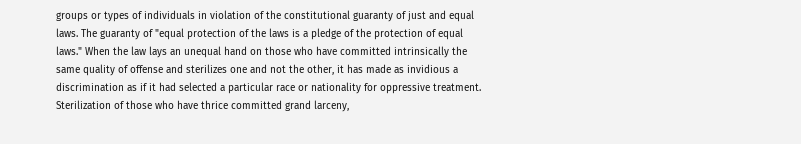groups or types of individuals in violation of the constitutional guaranty of just and equal laws. The guaranty of "equal protection of the laws is a pledge of the protection of equal laws." When the law lays an unequal hand on those who have committed intrinsically the same quality of offense and sterilizes one and not the other, it has made as invidious a discrimination as if it had selected a particular race or nationality for oppressive treatment. Sterilization of those who have thrice committed grand larceny,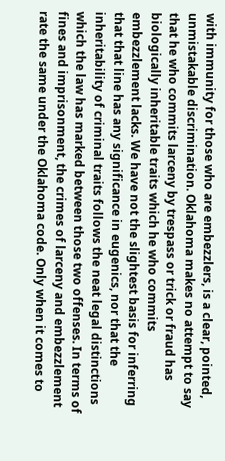with immunity for those who are embezzlers, is a clear, pointed, unmistakable discrimination. Oklahoma makes no attempt to say that he who commits larceny by trespass or trick or fraud has biologically inheritable traits which he who commits embezzlement lacks. We have not the slightest basis for inferring that that line has any significance in eugenics, nor that the inheritability of criminal traits follows the neat legal distinctions which the law has marked between those two offenses. In terms of fines and imprisonment, the crimes of larceny and embezzlement rate the same under the Oklahoma code. Only when it comes to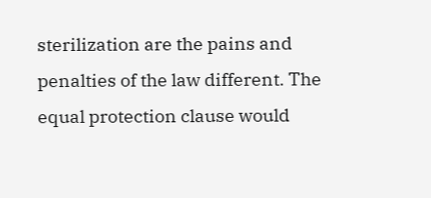sterilization are the pains and penalties of the law different. The equal protection clause would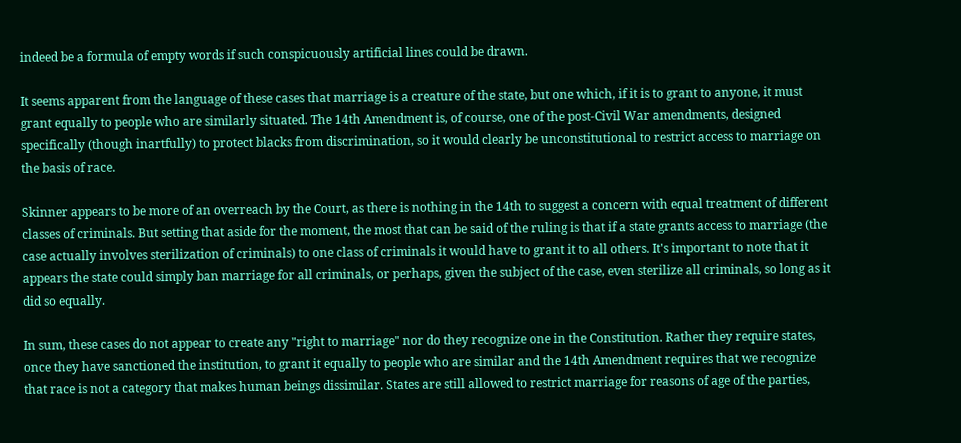indeed be a formula of empty words if such conspicuously artificial lines could be drawn.

It seems apparent from the language of these cases that marriage is a creature of the state, but one which, if it is to grant to anyone, it must grant equally to people who are similarly situated. The 14th Amendment is, of course, one of the post-Civil War amendments, designed specifically (though inartfully) to protect blacks from discrimination, so it would clearly be unconstitutional to restrict access to marriage on the basis of race.

Skinner appears to be more of an overreach by the Court, as there is nothing in the 14th to suggest a concern with equal treatment of different classes of criminals. But setting that aside for the moment, the most that can be said of the ruling is that if a state grants access to marriage (the case actually involves sterilization of criminals) to one class of criminals it would have to grant it to all others. It's important to note that it appears the state could simply ban marriage for all criminals, or perhaps, given the subject of the case, even sterilize all criminals, so long as it did so equally.

In sum, these cases do not appear to create any "right to marriage" nor do they recognize one in the Constitution. Rather they require states, once they have sanctioned the institution, to grant it equally to people who are similar and the 14th Amendment requires that we recognize that race is not a category that makes human beings dissimilar. States are still allowed to restrict marriage for reasons of age of the parties,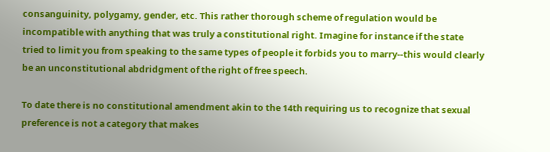consanguinity, polygamy, gender, etc. This rather thorough scheme of regulation would be incompatible with anything that was truly a constitutional right. Imagine for instance if the state tried to limit you from speaking to the same types of people it forbids you to marry--this would clearly be an unconstitutional abdridgment of the right of free speech.

To date there is no constitutional amendment akin to the 14th requiring us to recognize that sexual preference is not a category that makes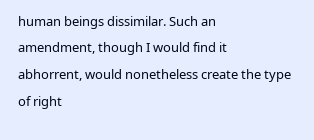human beings dissimilar. Such an amendment, though I would find it abhorrent, would nonetheless create the type of right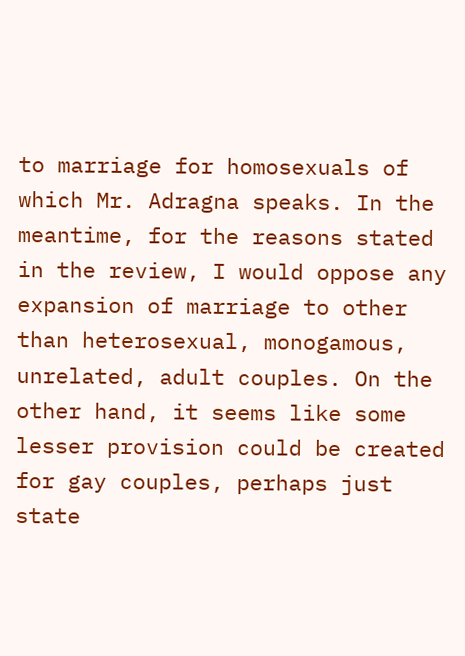to marriage for homosexuals of which Mr. Adragna speaks. In the meantime, for the reasons stated in the review, I would oppose any expansion of marriage to other than heterosexual, monogamous, unrelated, adult couples. On the other hand, it seems like some lesser provision could be created for gay couples, perhaps just state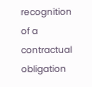recognition of a contractual obligation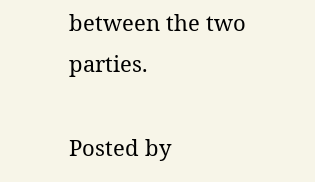between the two parties.

Posted by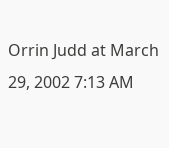Orrin Judd at March 29, 2002 7:13 AM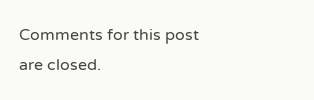Comments for this post are closed.